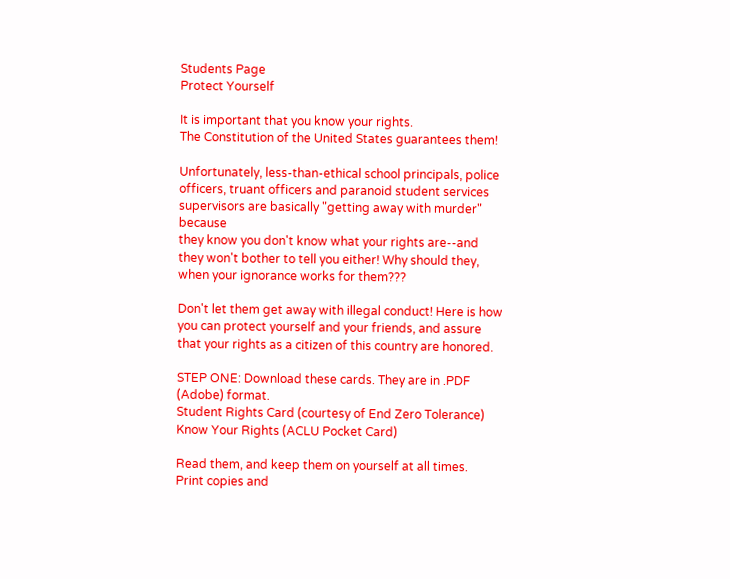Students Page
Protect Yourself

It is important that you know your rights.
The Constitution of the United States guarantees them!

Unfortunately, less-than-ethical school principals, police officers, truant officers and paranoid student services supervisors are basically "getting away with murder" because
they know you don't know what your rights are--and they won't bother to tell you either! Why should they, when your ignorance works for them???

Don't let them get away with illegal conduct! Here is how
you can protect yourself and your friends, and assure that your rights as a citizen of this country are honored.

STEP ONE: Download these cards. They are in .PDF (Adobe) format.
Student Rights Card (courtesy of End Zero Tolerance)
Know Your Rights (ACLU Pocket Card)

Read them, and keep them on yourself at all times.
Print copies and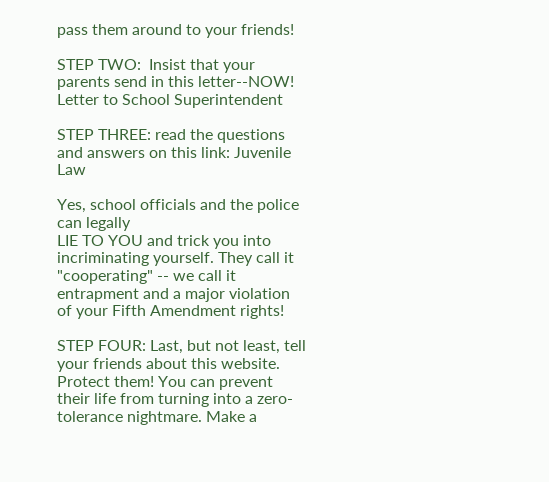pass them around to your friends!

STEP TWO:  Insist that your parents send in this letter--NOW! Letter to School Superintendent

STEP THREE: read the questions and answers on this link: Juvenile Law

Yes, school officials and the police can legally
LIE TO YOU and trick you into incriminating yourself. They call it "cooperating" -- we call it entrapment and a major violation of your Fifth Amendment rights!

STEP FOUR: Last, but not least, tell your friends about this website. Protect them! You can prevent their life from turning into a zero-tolerance nightmare. Make a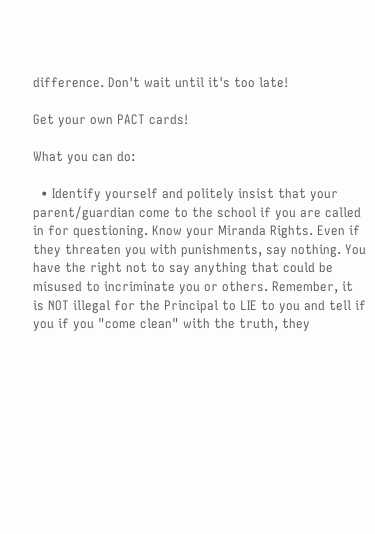difference. Don't wait until it's too late!

Get your own PACT cards!

What you can do:

  • Identify yourself and politely insist that your parent/guardian come to the school if you are called in for questioning. Know your Miranda Rights. Even if they threaten you with punishments, say nothing. You have the right not to say anything that could be misused to incriminate you or others. Remember, it is NOT illegal for the Principal to LIE to you and tell if you if you "come clean" with the truth, they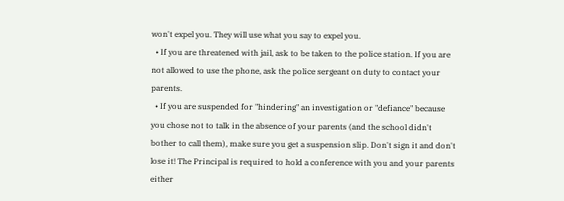won't expel you. They will use what you say to expel you.
  • If you are threatened with jail, ask to be taken to the police station. If you are not allowed to use the phone, ask the police sergeant on duty to contact your parents.
  • If you are suspended for "hindering" an investigation or "defiance" because you chose not to talk in the absence of your parents (and the school didn't bother to call them), make sure you get a suspension slip. Don't sign it and don't lose it! The Principal is required to hold a conference with you and your parents either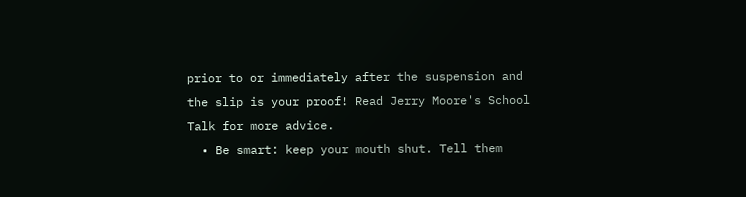prior to or immediately after the suspension and the slip is your proof! Read Jerry Moore's School Talk for more advice.
  • Be smart: keep your mouth shut. Tell them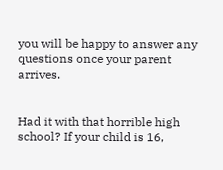you will be happy to answer any questions once your parent arrives.


Had it with that horrible high school? If your child is 16,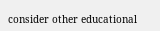consider other educational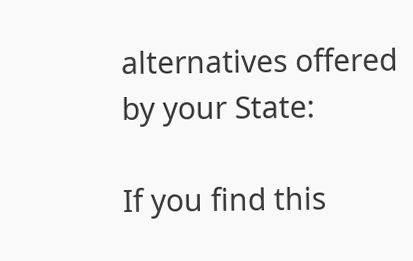alternatives offered by your State:

If you find this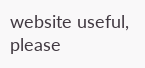website useful, please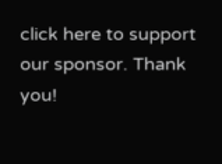click here to support our sponsor. Thank you!